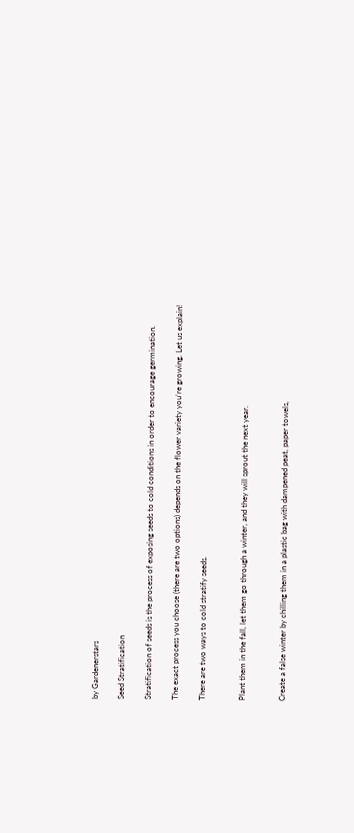by Gardenerstars

Seed Stratification

Stratification of seeds is the process of exposing seeds to cold conditions in order to encourage germination.

The exact process you choose (there are two options) depends on the flower variety you’re growing. Let us explain!

There are two ways to cold stratify seeds.


Plant them in the fall, let them go through a winter, and they will sprout the next year.


Create a false winter by chilling them in a plastic bag with dampened peat, paper towels,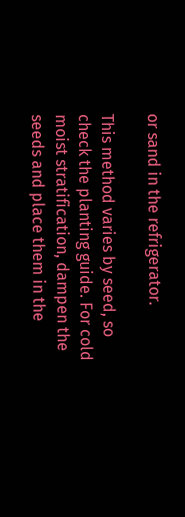or sand in the refrigerator.

This method varies by seed, so check the planting guide. For cold moist stratification, dampen the seeds and place them in the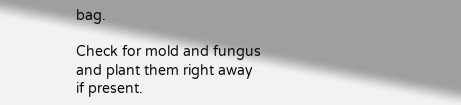bag.

Check for mold and fungus and plant them right away if present.